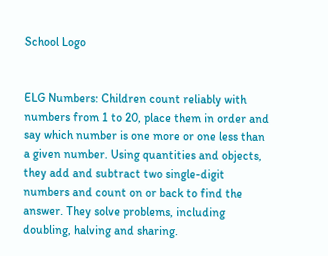School Logo


ELG Numbers: Children count reliably with numbers from 1 to 20, place them in order and say which number is one more or one less than a given number. Using quantities and objects, they add and subtract two single-digit numbers and count on or back to find the answer. They solve problems, including doubling, halving and sharing.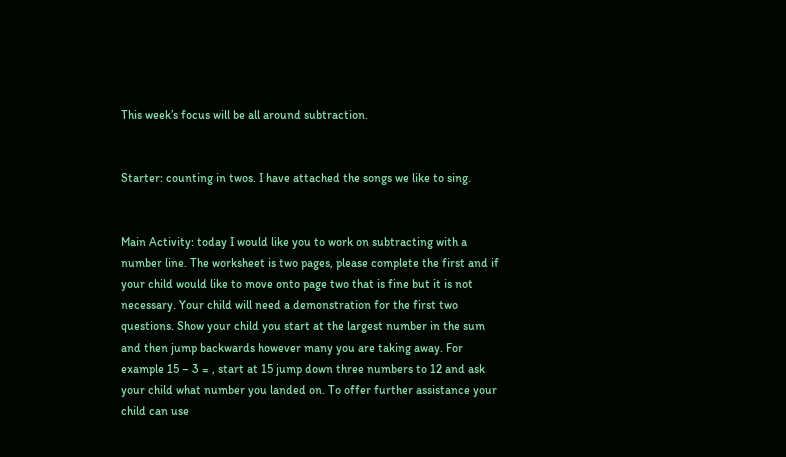This week’s focus will be all around subtraction.


Starter: counting in twos. I have attached the songs we like to sing.


Main Activity: today I would like you to work on subtracting with a number line. The worksheet is two pages, please complete the first and if your child would like to move onto page two that is fine but it is not necessary. Your child will need a demonstration for the first two questions. Show your child you start at the largest number in the sum and then jump backwards however many you are taking away. For example 15 – 3 = , start at 15 jump down three numbers to 12 and ask your child what number you landed on. To offer further assistance your child can use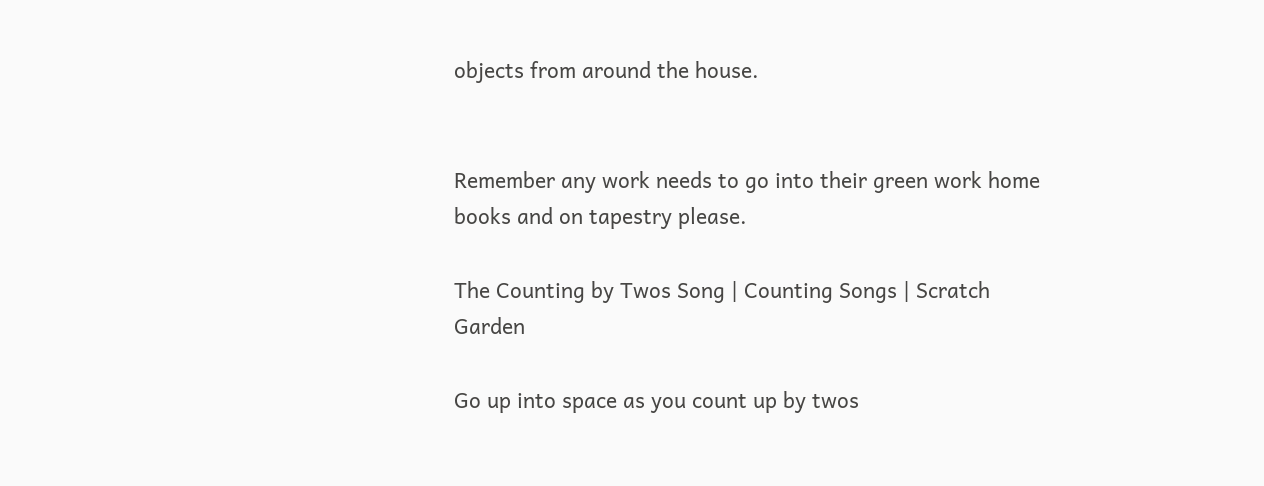objects from around the house.


Remember any work needs to go into their green work home books and on tapestry please.

The Counting by Twos Song | Counting Songs | Scratch Garden

Go up into space as you count up by twos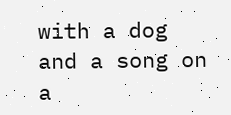with a dog and a song on a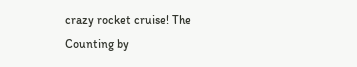crazy rocket cruise! The Counting by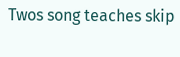Twos song teaches skip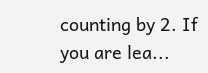counting by 2. If you are lea...